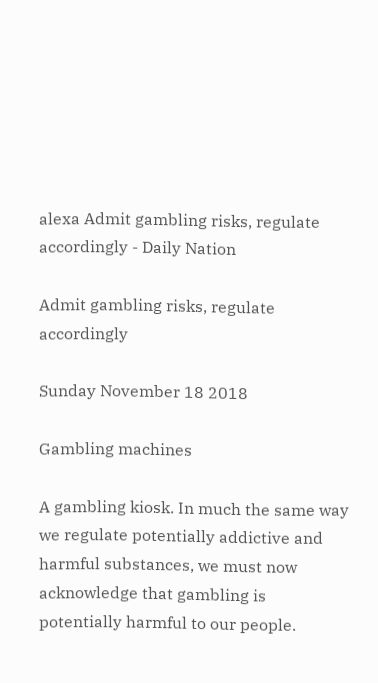alexa Admit gambling risks, regulate accordingly - Daily Nation

Admit gambling risks, regulate accordingly

Sunday November 18 2018

Gambling machines

A gambling kiosk. In much the same way we regulate potentially addictive and harmful substances, we must now acknowledge that gambling is potentially harmful to our people.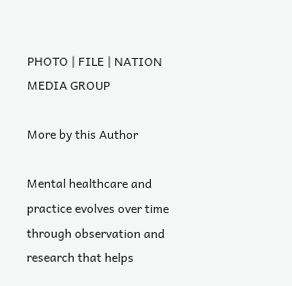PHOTO | FILE | NATION MEDIA GROUP

More by this Author

Mental healthcare and practice evolves over time through observation and research that helps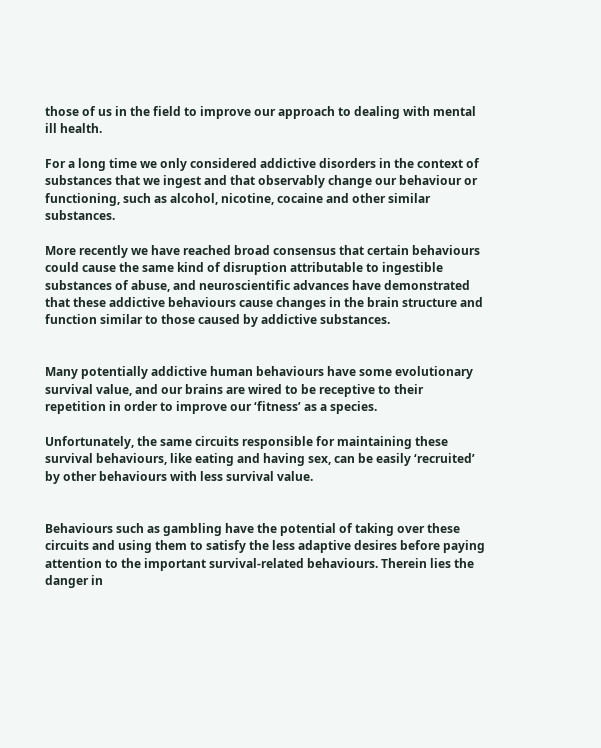those of us in the field to improve our approach to dealing with mental ill health.

For a long time we only considered addictive disorders in the context of substances that we ingest and that observably change our behaviour or functioning, such as alcohol, nicotine, cocaine and other similar substances.

More recently we have reached broad consensus that certain behaviours could cause the same kind of disruption attributable to ingestible substances of abuse, and neuroscientific advances have demonstrated that these addictive behaviours cause changes in the brain structure and function similar to those caused by addictive substances.


Many potentially addictive human behaviours have some evolutionary survival value, and our brains are wired to be receptive to their repetition in order to improve our ‘fitness’ as a species.

Unfortunately, the same circuits responsible for maintaining these survival behaviours, like eating and having sex, can be easily ‘recruited’ by other behaviours with less survival value.


Behaviours such as gambling have the potential of taking over these circuits and using them to satisfy the less adaptive desires before paying attention to the important survival-related behaviours. Therein lies the danger in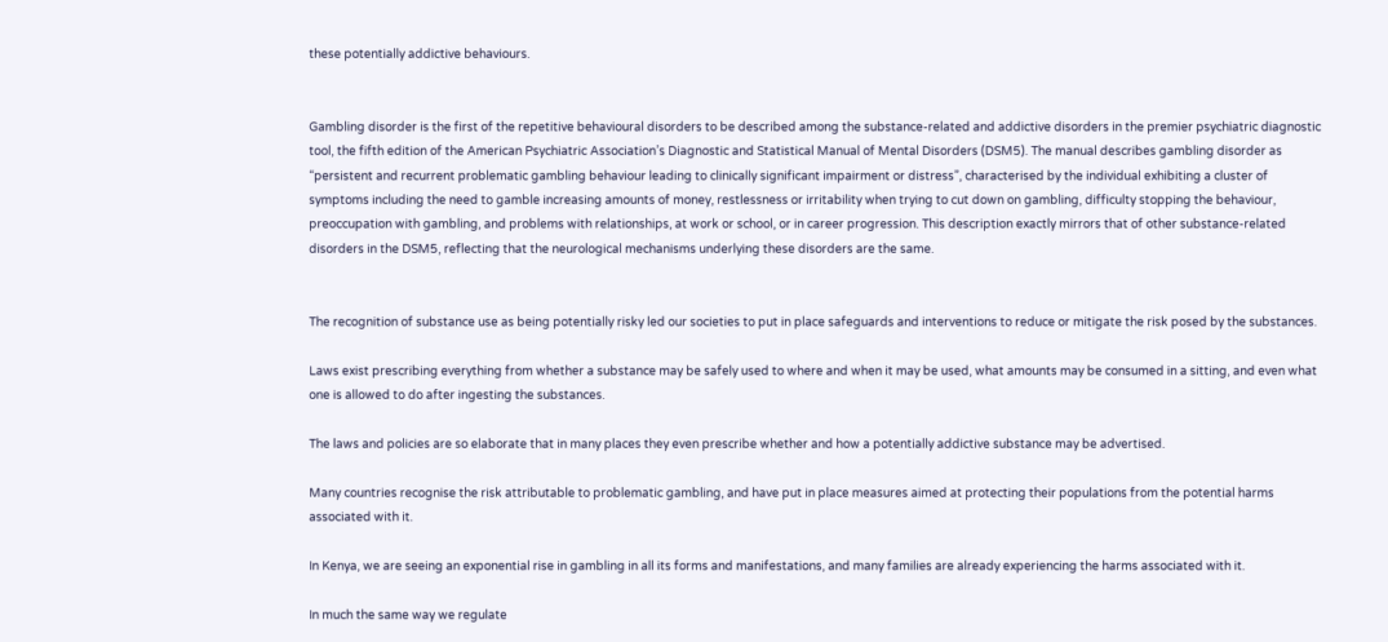these potentially addictive behaviours.


Gambling disorder is the first of the repetitive behavioural disorders to be described among the substance-related and addictive disorders in the premier psychiatric diagnostic tool, the fifth edition of the American Psychiatric Association’s Diagnostic and Statistical Manual of Mental Disorders (DSM5). The manual describes gambling disorder as “persistent and recurrent problematic gambling behaviour leading to clinically significant impairment or distress”, characterised by the individual exhibiting a cluster of symptoms including the need to gamble increasing amounts of money, restlessness or irritability when trying to cut down on gambling, difficulty stopping the behaviour, preoccupation with gambling, and problems with relationships, at work or school, or in career progression. This description exactly mirrors that of other substance-related disorders in the DSM5, reflecting that the neurological mechanisms underlying these disorders are the same.


The recognition of substance use as being potentially risky led our societies to put in place safeguards and interventions to reduce or mitigate the risk posed by the substances.

Laws exist prescribing everything from whether a substance may be safely used to where and when it may be used, what amounts may be consumed in a sitting, and even what one is allowed to do after ingesting the substances.

The laws and policies are so elaborate that in many places they even prescribe whether and how a potentially addictive substance may be advertised.

Many countries recognise the risk attributable to problematic gambling, and have put in place measures aimed at protecting their populations from the potential harms associated with it.

In Kenya, we are seeing an exponential rise in gambling in all its forms and manifestations, and many families are already experiencing the harms associated with it.

In much the same way we regulate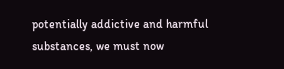potentially addictive and harmful substances, we must now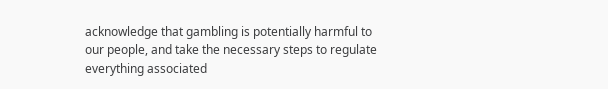acknowledge that gambling is potentially harmful to our people, and take the necessary steps to regulate everything associated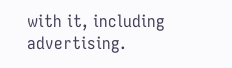with it, including advertising.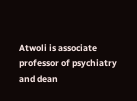Atwoli is associate professor of psychiatry and dean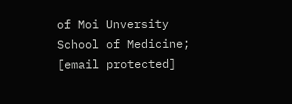of Moi Unversity School of Medicine; [email protected]